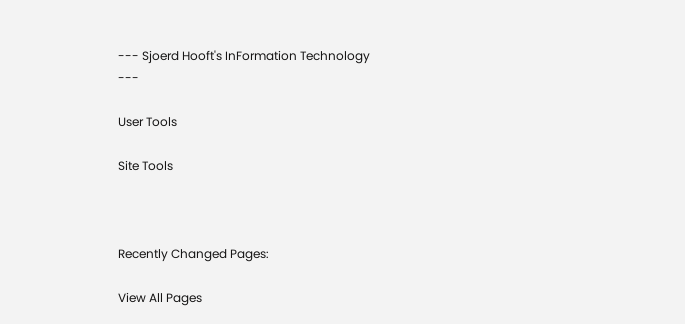--- Sjoerd Hooft's InFormation Technology ---

User Tools

Site Tools



Recently Changed Pages:

View All Pages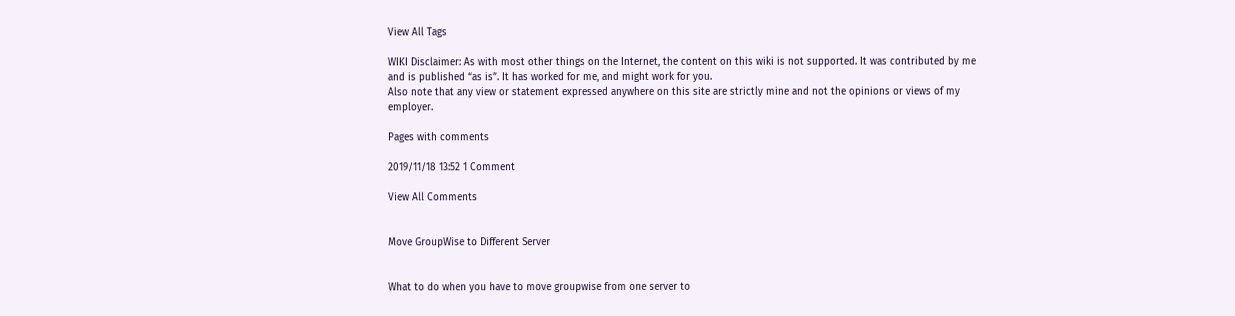View All Tags

WIKI Disclaimer: As with most other things on the Internet, the content on this wiki is not supported. It was contributed by me and is published “as is”. It has worked for me, and might work for you.
Also note that any view or statement expressed anywhere on this site are strictly mine and not the opinions or views of my employer.

Pages with comments

2019/11/18 13:52 1 Comment

View All Comments


Move GroupWise to Different Server


What to do when you have to move groupwise from one server to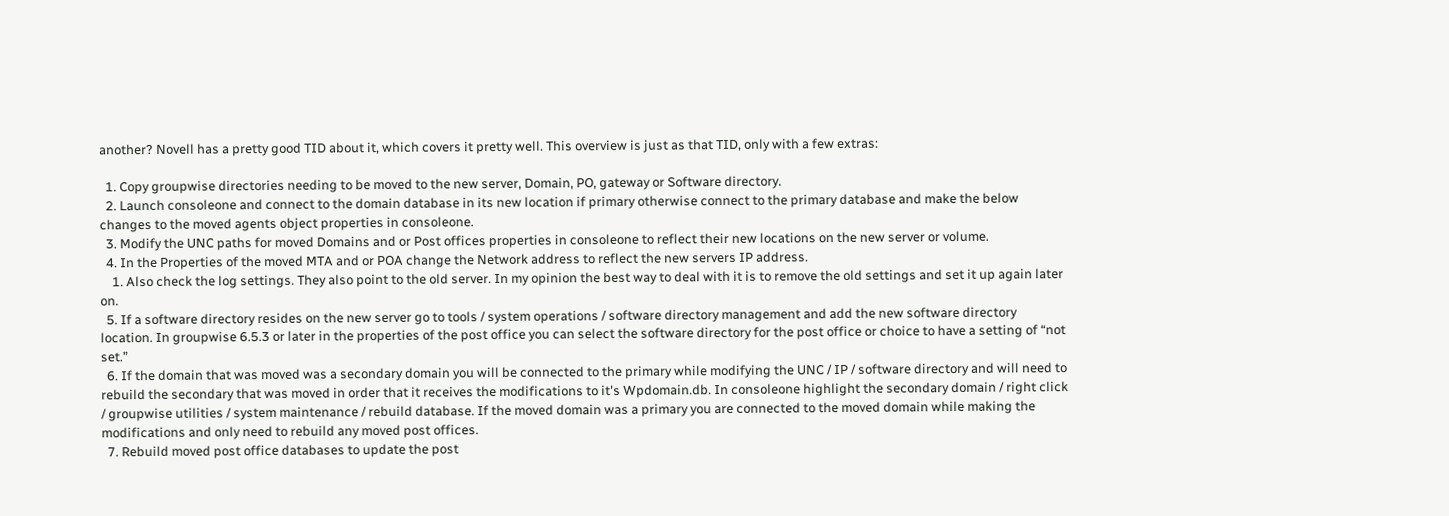another? Novell has a pretty good TID about it, which covers it pretty well. This overview is just as that TID, only with a few extras:

  1. Copy groupwise directories needing to be moved to the new server, Domain, PO, gateway or Software directory.
  2. Launch consoleone and connect to the domain database in its new location if primary otherwise connect to the primary database and make the below changes to the moved agents object properties in consoleone.
  3. Modify the UNC paths for moved Domains and or Post offices properties in consoleone to reflect their new locations on the new server or volume.
  4. In the Properties of the moved MTA and or POA change the Network address to reflect the new servers IP address.
    1. Also check the log settings. They also point to the old server. In my opinion the best way to deal with it is to remove the old settings and set it up again later on.
  5. If a software directory resides on the new server go to tools / system operations / software directory management and add the new software directory location. In groupwise 6.5.3 or later in the properties of the post office you can select the software directory for the post office or choice to have a setting of “not set.”
  6. If the domain that was moved was a secondary domain you will be connected to the primary while modifying the UNC / IP / software directory and will need to rebuild the secondary that was moved in order that it receives the modifications to it's Wpdomain.db. In consoleone highlight the secondary domain / right click / groupwise utilities / system maintenance / rebuild database. If the moved domain was a primary you are connected to the moved domain while making the modifications and only need to rebuild any moved post offices.
  7. Rebuild moved post office databases to update the post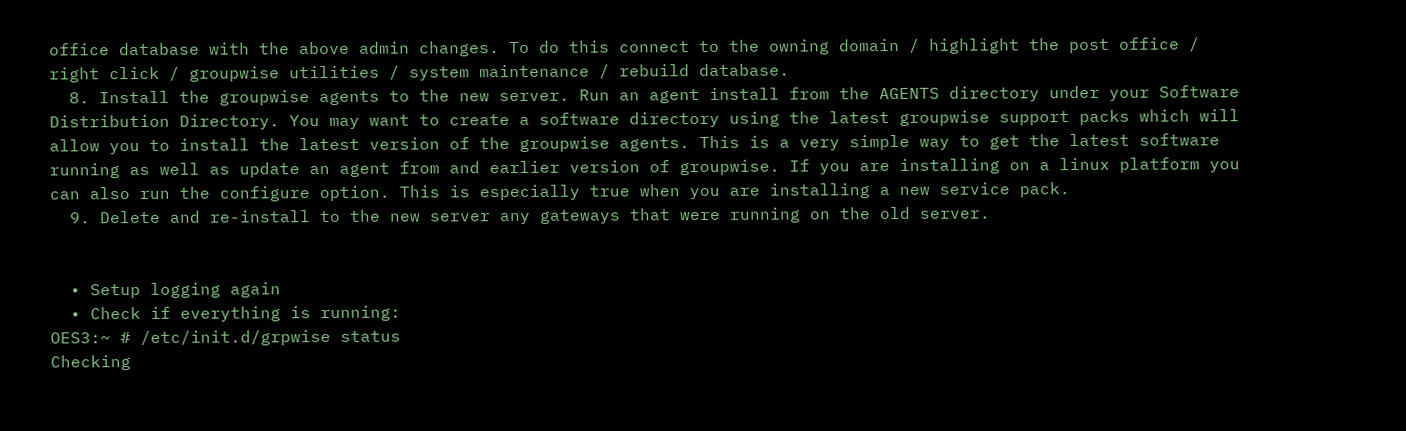office database with the above admin changes. To do this connect to the owning domain / highlight the post office / right click / groupwise utilities / system maintenance / rebuild database.
  8. Install the groupwise agents to the new server. Run an agent install from the AGENTS directory under your Software Distribution Directory. You may want to create a software directory using the latest groupwise support packs which will allow you to install the latest version of the groupwise agents. This is a very simple way to get the latest software running as well as update an agent from and earlier version of groupwise. If you are installing on a linux platform you can also run the configure option. This is especially true when you are installing a new service pack.
  9. Delete and re-install to the new server any gateways that were running on the old server.


  • Setup logging again
  • Check if everything is running:
OES3:~ # /etc/init.d/grpwise status
Checking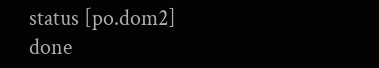status [po.dom2]               done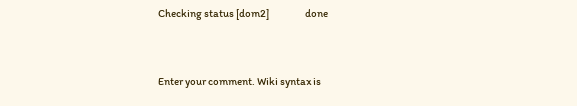Checking status [dom2]                  done


Enter your comment. Wiki syntax is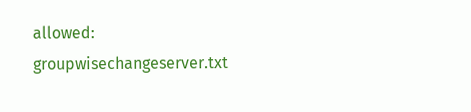allowed:
groupwisechangeserver.txt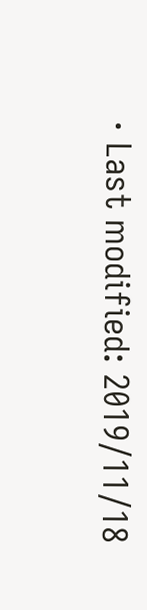· Last modified: 2019/11/18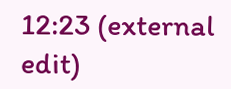12:23 (external edit)